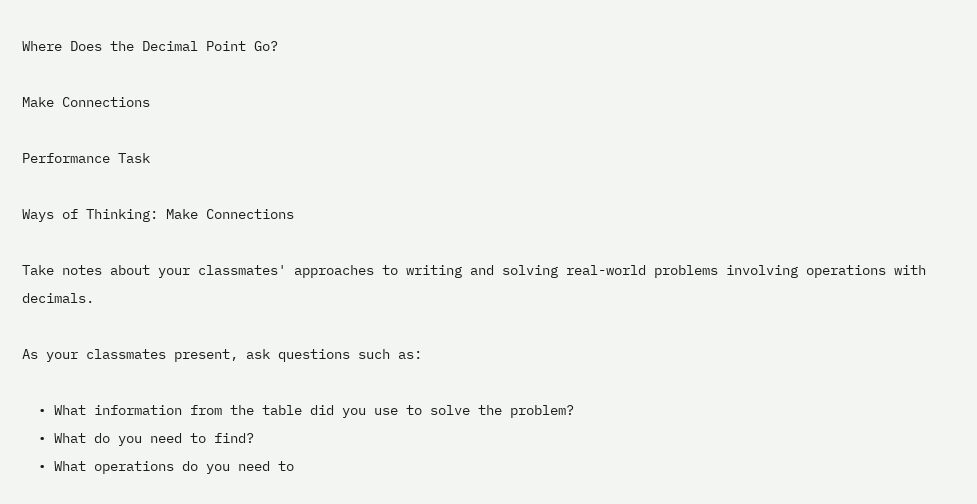Where Does the Decimal Point Go?

Make Connections

Performance Task

Ways of Thinking: Make Connections

Take notes about your classmates' approaches to writing and solving real-world problems involving operations with decimals.

As your classmates present, ask questions such as:

  • What information from the table did you use to solve the problem?
  • What do you need to find?
  • What operations do you need to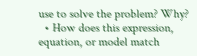use to solve the problem? Why?
  • How does this expression, equation, or model match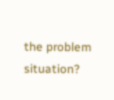the problem situation?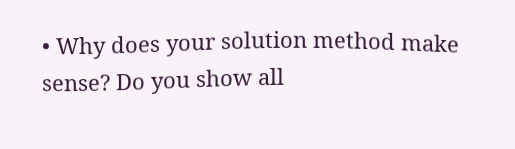• Why does your solution method make sense? Do you show all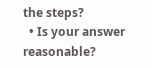the steps?
  • Is your answer reasonable?